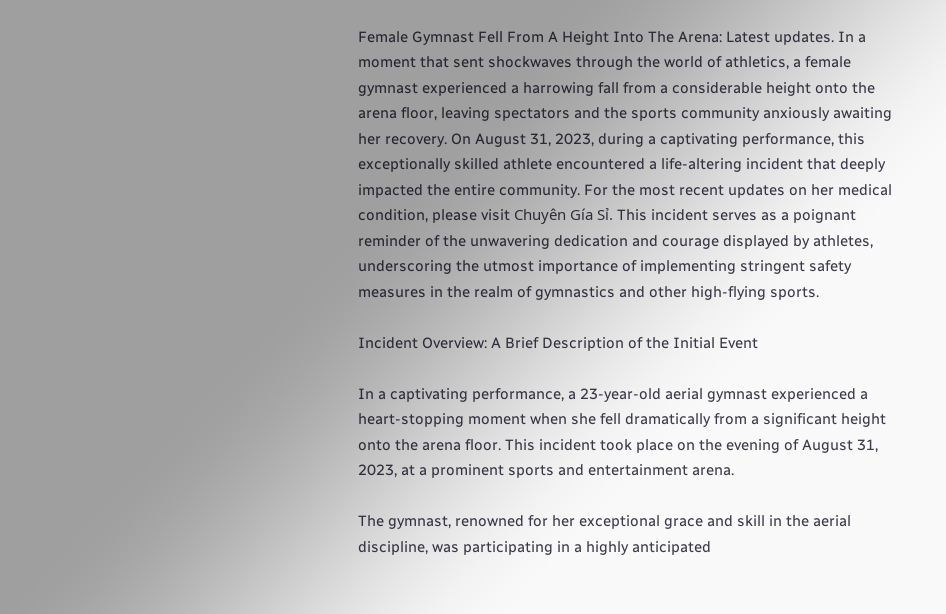Female Gymnast Fell From A Height Into The Arena: Latest updates. In a moment that sent shockwaves through the world of athletics, a female gymnast experienced a harrowing fall from a considerable height onto the arena floor, leaving spectators and the sports community anxiously awaiting her recovery. On August 31, 2023, during a captivating performance, this exceptionally skilled athlete encountered a life-altering incident that deeply impacted the entire community. For the most recent updates on her medical condition, please visit Chuyên Gía Sỉ. This incident serves as a poignant reminder of the unwavering dedication and courage displayed by athletes, underscoring the utmost importance of implementing stringent safety measures in the realm of gymnastics and other high-flying sports.

Incident Overview: A Brief Description of the Initial Event

In a captivating performance, a 23-year-old aerial gymnast experienced a heart-stopping moment when she fell dramatically from a significant height onto the arena floor. This incident took place on the evening of August 31, 2023, at a prominent sports and entertainment arena.

The gymnast, renowned for her exceptional grace and skill in the aerial discipline, was participating in a highly anticipated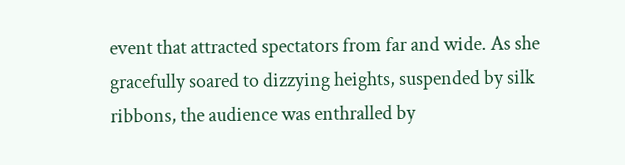event that attracted spectators from far and wide. As she gracefully soared to dizzying heights, suspended by silk ribbons, the audience was enthralled by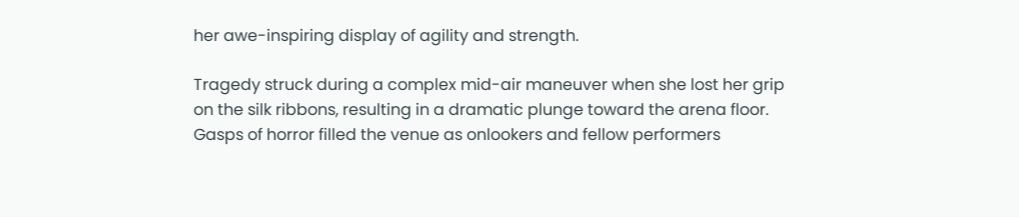her awe-inspiring display of agility and strength.

Tragedy struck during a complex mid-air maneuver when she lost her grip on the silk ribbons, resulting in a dramatic plunge toward the arena floor. Gasps of horror filled the venue as onlookers and fellow performers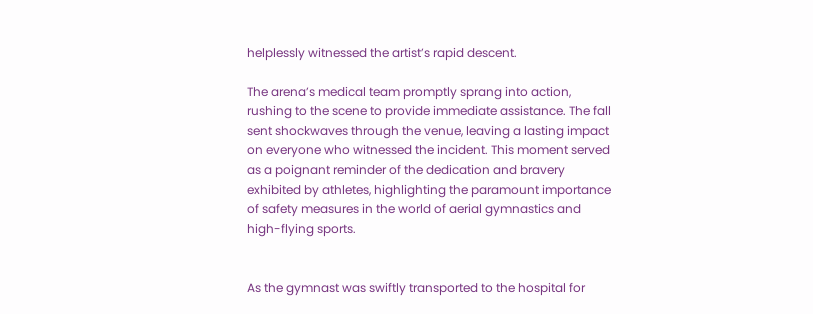helplessly witnessed the artist’s rapid descent.

The arena’s medical team promptly sprang into action, rushing to the scene to provide immediate assistance. The fall sent shockwaves through the venue, leaving a lasting impact on everyone who witnessed the incident. This moment served as a poignant reminder of the dedication and bravery exhibited by athletes, highlighting the paramount importance of safety measures in the world of aerial gymnastics and high-flying sports.


As the gymnast was swiftly transported to the hospital for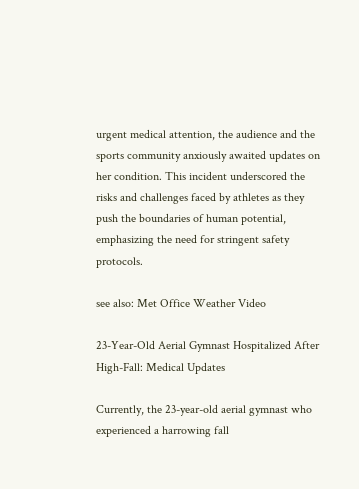urgent medical attention, the audience and the sports community anxiously awaited updates on her condition. This incident underscored the risks and challenges faced by athletes as they push the boundaries of human potential, emphasizing the need for stringent safety protocols.

see also: Met Office Weather Video

23-Year-Old Aerial Gymnast Hospitalized After High-Fall: Medical Updates

Currently, the 23-year-old aerial gymnast who experienced a harrowing fall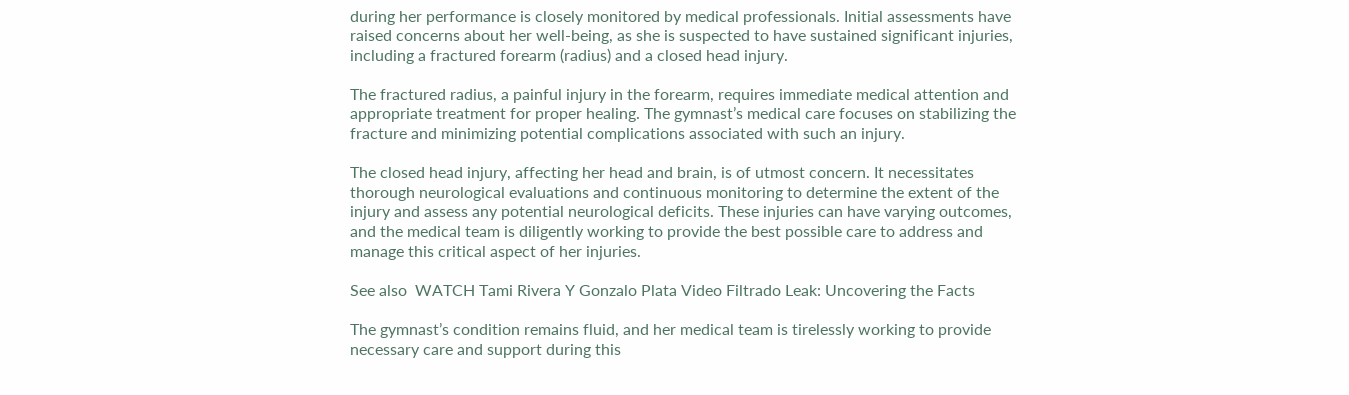during her performance is closely monitored by medical professionals. Initial assessments have raised concerns about her well-being, as she is suspected to have sustained significant injuries, including a fractured forearm (radius) and a closed head injury.

The fractured radius, a painful injury in the forearm, requires immediate medical attention and appropriate treatment for proper healing. The gymnast’s medical care focuses on stabilizing the fracture and minimizing potential complications associated with such an injury.

The closed head injury, affecting her head and brain, is of utmost concern. It necessitates thorough neurological evaluations and continuous monitoring to determine the extent of the injury and assess any potential neurological deficits. These injuries can have varying outcomes, and the medical team is diligently working to provide the best possible care to address and manage this critical aspect of her injuries.

See also  WATCH Tami Rivera Y Gonzalo Plata Video Filtrado Leak: Uncovering the Facts

The gymnast’s condition remains fluid, and her medical team is tirelessly working to provide necessary care and support during this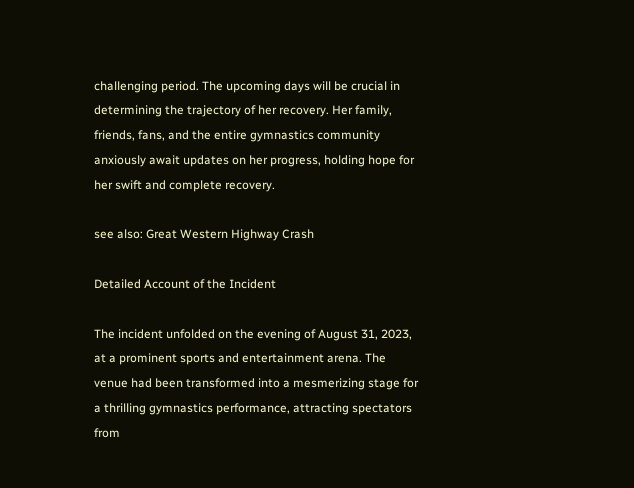challenging period. The upcoming days will be crucial in determining the trajectory of her recovery. Her family, friends, fans, and the entire gymnastics community anxiously await updates on her progress, holding hope for her swift and complete recovery.

see also: Great Western Highway Crash

Detailed Account of the Incident

The incident unfolded on the evening of August 31, 2023, at a prominent sports and entertainment arena. The venue had been transformed into a mesmerizing stage for a thrilling gymnastics performance, attracting spectators from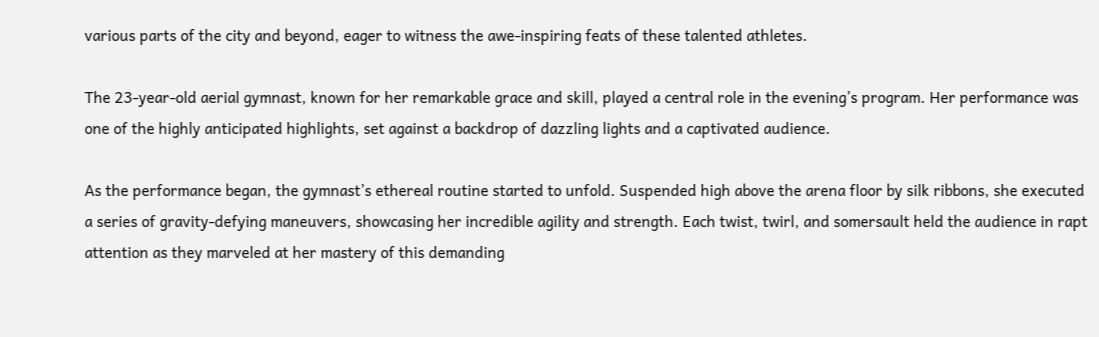various parts of the city and beyond, eager to witness the awe-inspiring feats of these talented athletes.

The 23-year-old aerial gymnast, known for her remarkable grace and skill, played a central role in the evening’s program. Her performance was one of the highly anticipated highlights, set against a backdrop of dazzling lights and a captivated audience.

As the performance began, the gymnast’s ethereal routine started to unfold. Suspended high above the arena floor by silk ribbons, she executed a series of gravity-defying maneuvers, showcasing her incredible agility and strength. Each twist, twirl, and somersault held the audience in rapt attention as they marveled at her mastery of this demanding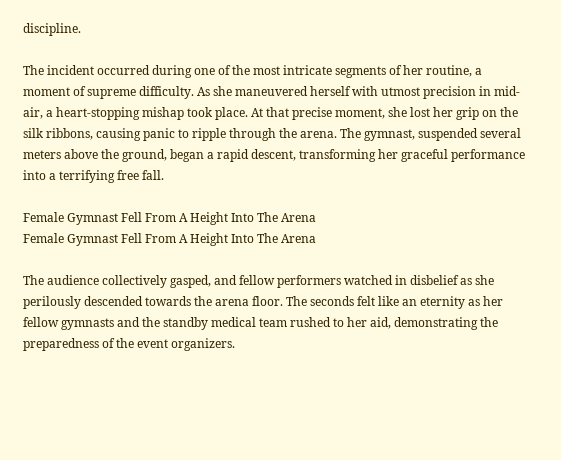discipline.

The incident occurred during one of the most intricate segments of her routine, a moment of supreme difficulty. As she maneuvered herself with utmost precision in mid-air, a heart-stopping mishap took place. At that precise moment, she lost her grip on the silk ribbons, causing panic to ripple through the arena. The gymnast, suspended several meters above the ground, began a rapid descent, transforming her graceful performance into a terrifying free fall.

Female Gymnast Fell From A Height Into The Arena
Female Gymnast Fell From A Height Into The Arena

The audience collectively gasped, and fellow performers watched in disbelief as she perilously descended towards the arena floor. The seconds felt like an eternity as her fellow gymnasts and the standby medical team rushed to her aid, demonstrating the preparedness of the event organizers.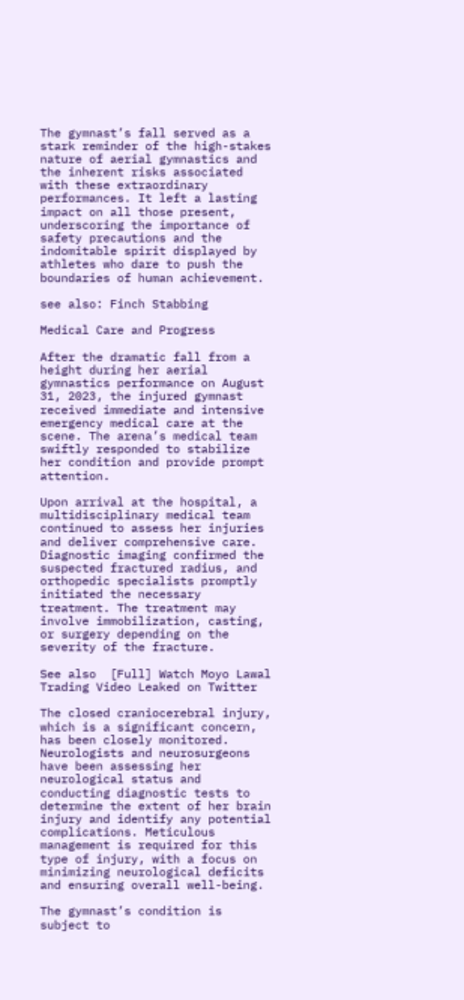The gymnast’s fall served as a stark reminder of the high-stakes nature of aerial gymnastics and the inherent risks associated with these extraordinary performances. It left a lasting impact on all those present, underscoring the importance of safety precautions and the indomitable spirit displayed by athletes who dare to push the boundaries of human achievement.

see also: Finch Stabbing

Medical Care and Progress

After the dramatic fall from a height during her aerial gymnastics performance on August 31, 2023, the injured gymnast received immediate and intensive emergency medical care at the scene. The arena’s medical team swiftly responded to stabilize her condition and provide prompt attention.

Upon arrival at the hospital, a multidisciplinary medical team continued to assess her injuries and deliver comprehensive care. Diagnostic imaging confirmed the suspected fractured radius, and orthopedic specialists promptly initiated the necessary treatment. The treatment may involve immobilization, casting, or surgery depending on the severity of the fracture.

See also  [Full] Watch Moyo Lawal Trading Video Leaked on Twitter

The closed craniocerebral injury, which is a significant concern, has been closely monitored. Neurologists and neurosurgeons have been assessing her neurological status and conducting diagnostic tests to determine the extent of her brain injury and identify any potential complications. Meticulous management is required for this type of injury, with a focus on minimizing neurological deficits and ensuring overall well-being.

The gymnast’s condition is subject to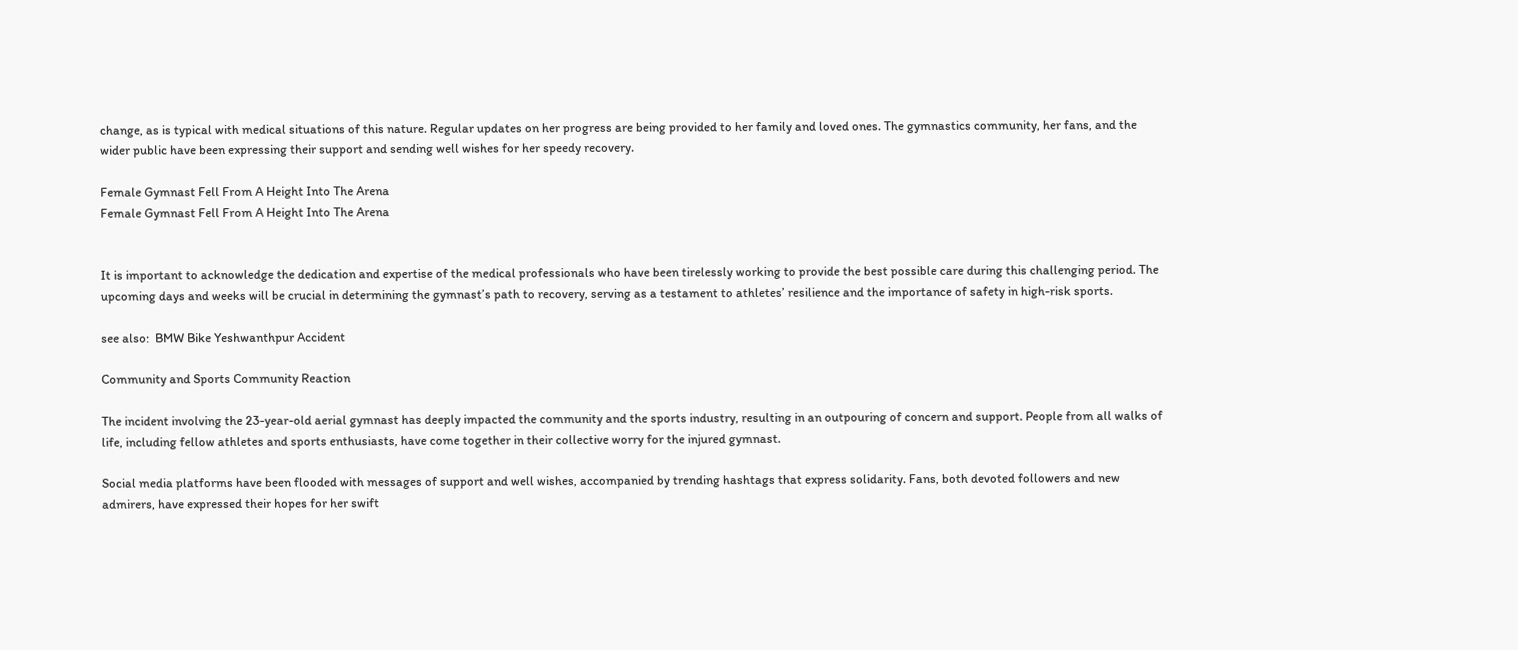change, as is typical with medical situations of this nature. Regular updates on her progress are being provided to her family and loved ones. The gymnastics community, her fans, and the wider public have been expressing their support and sending well wishes for her speedy recovery.

Female Gymnast Fell From A Height Into The Arena
Female Gymnast Fell From A Height Into The Arena


It is important to acknowledge the dedication and expertise of the medical professionals who have been tirelessly working to provide the best possible care during this challenging period. The upcoming days and weeks will be crucial in determining the gymnast’s path to recovery, serving as a testament to athletes’ resilience and the importance of safety in high-risk sports.

see also:  BMW Bike Yeshwanthpur Accident

Community and Sports Community Reaction

The incident involving the 23-year-old aerial gymnast has deeply impacted the community and the sports industry, resulting in an outpouring of concern and support. People from all walks of life, including fellow athletes and sports enthusiasts, have come together in their collective worry for the injured gymnast.

Social media platforms have been flooded with messages of support and well wishes, accompanied by trending hashtags that express solidarity. Fans, both devoted followers and new admirers, have expressed their hopes for her swift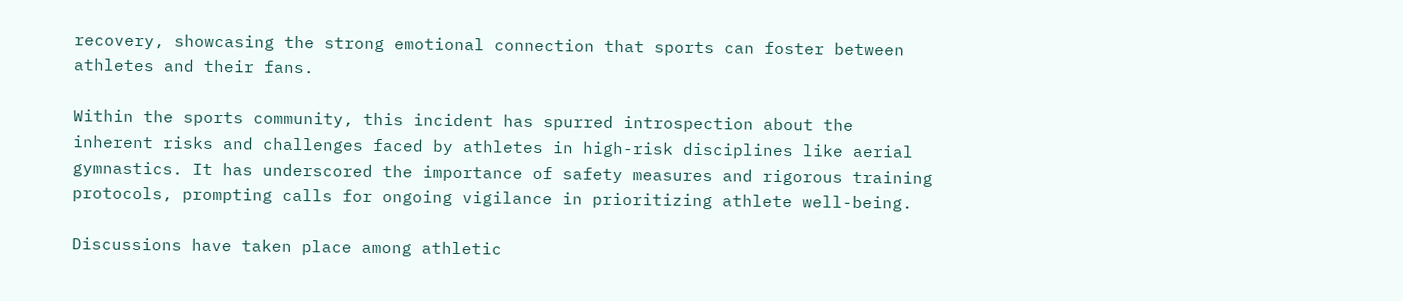recovery, showcasing the strong emotional connection that sports can foster between athletes and their fans.

Within the sports community, this incident has spurred introspection about the inherent risks and challenges faced by athletes in high-risk disciplines like aerial gymnastics. It has underscored the importance of safety measures and rigorous training protocols, prompting calls for ongoing vigilance in prioritizing athlete well-being.

Discussions have taken place among athletic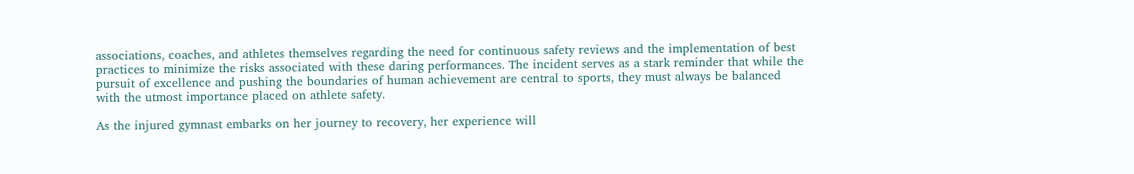associations, coaches, and athletes themselves regarding the need for continuous safety reviews and the implementation of best practices to minimize the risks associated with these daring performances. The incident serves as a stark reminder that while the pursuit of excellence and pushing the boundaries of human achievement are central to sports, they must always be balanced with the utmost importance placed on athlete safety.

As the injured gymnast embarks on her journey to recovery, her experience will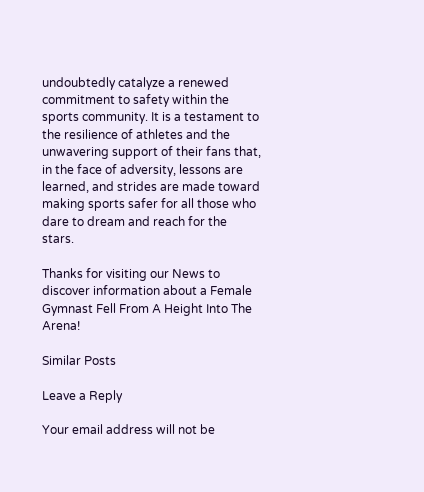undoubtedly catalyze a renewed commitment to safety within the sports community. It is a testament to the resilience of athletes and the unwavering support of their fans that, in the face of adversity, lessons are learned, and strides are made toward making sports safer for all those who dare to dream and reach for the stars.

Thanks for visiting our News to discover information about a Female Gymnast Fell From A Height Into The Arena!

Similar Posts

Leave a Reply

Your email address will not be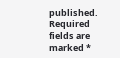published. Required fields are marked *